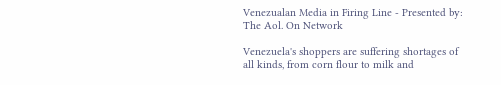Venezualan Media in Firing Line - Presented by: The Aol. On Network

Venezuela's shoppers are suffering shortages of all kinds, from corn flour to milk and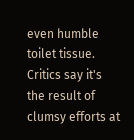even humble toilet tissue. Critics say it's the result of clumsy efforts at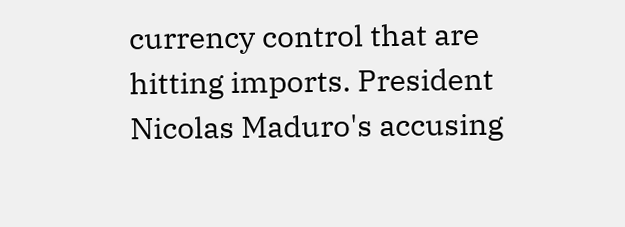currency control that are hitting imports. President Nicolas Maduro's accusing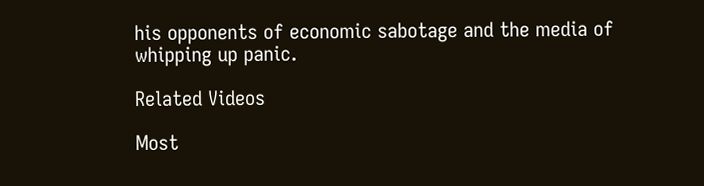his opponents of economic sabotage and the media of whipping up panic.

Related Videos

Most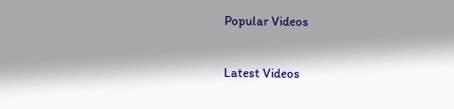Popular Videos

Latest Videos